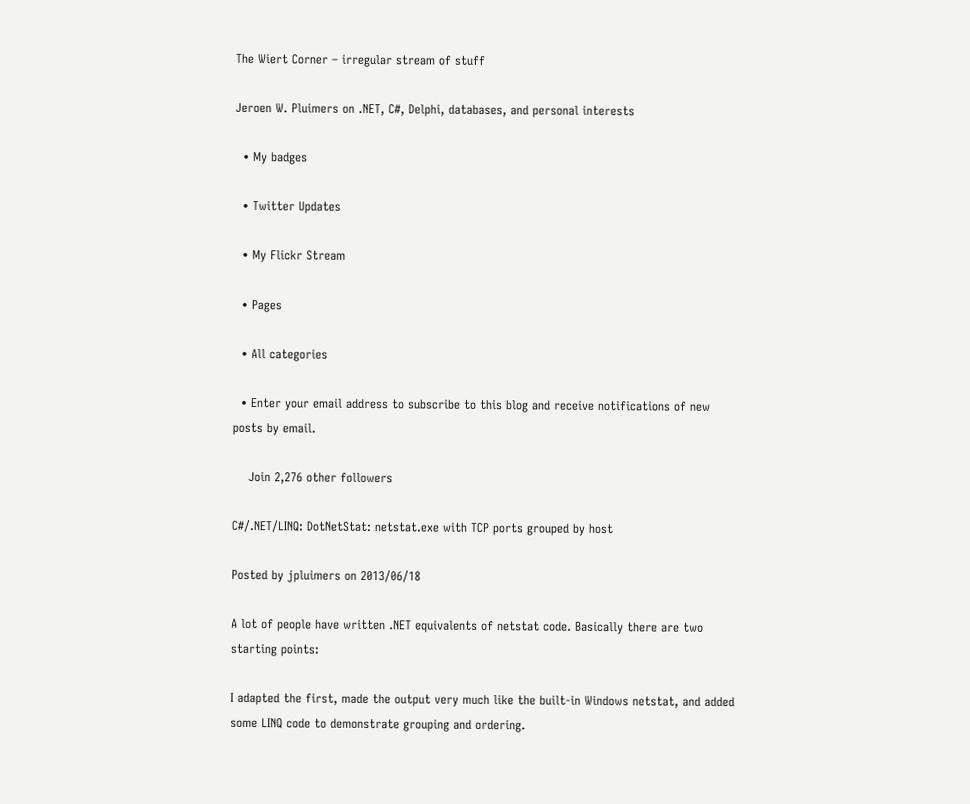The Wiert Corner – irregular stream of stuff

Jeroen W. Pluimers on .NET, C#, Delphi, databases, and personal interests

  • My badges

  • Twitter Updates

  • My Flickr Stream

  • Pages

  • All categories

  • Enter your email address to subscribe to this blog and receive notifications of new posts by email.

    Join 2,276 other followers

C#/.NET/LINQ: DotNetStat: netstat.exe with TCP ports grouped by host

Posted by jpluimers on 2013/06/18

A lot of people have written .NET equivalents of netstat code. Basically there are two starting points:

I adapted the first, made the output very much like the built-in Windows netstat, and added some LINQ code to demonstrate grouping and ordering.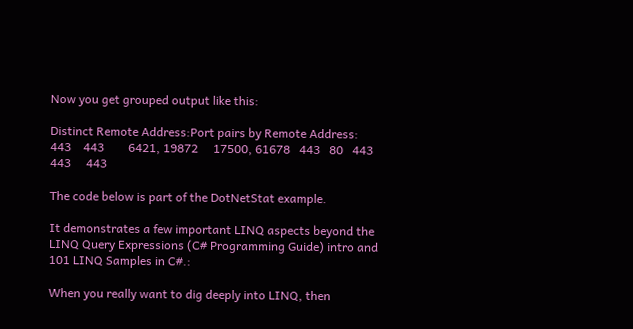Now you get grouped output like this:

Distinct Remote Address:Port pairs by Remote Address:   443    443        6421, 19872     17500, 61678   443   80   443    443     443

The code below is part of the DotNetStat example.

It demonstrates a few important LINQ aspects beyond the LINQ Query Expressions (C# Programming Guide) intro and 101 LINQ Samples in C#.:

When you really want to dig deeply into LINQ, then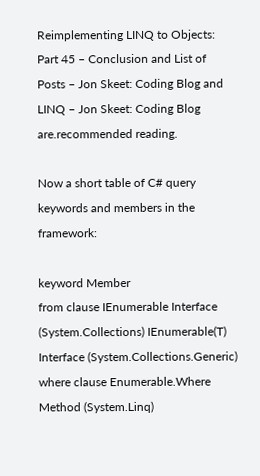Reimplementing LINQ to Objects: Part 45 – Conclusion and List of Posts – Jon Skeet: Coding Blog and LINQ – Jon Skeet: Coding Blog are.recommended reading.

Now a short table of C# query keywords and members in the framework:

keyword Member
from clause IEnumerable Interface (System.Collections) IEnumerable(T) Interface (System.Collections.Generic)
where clause Enumerable.Where Method (System.Linq)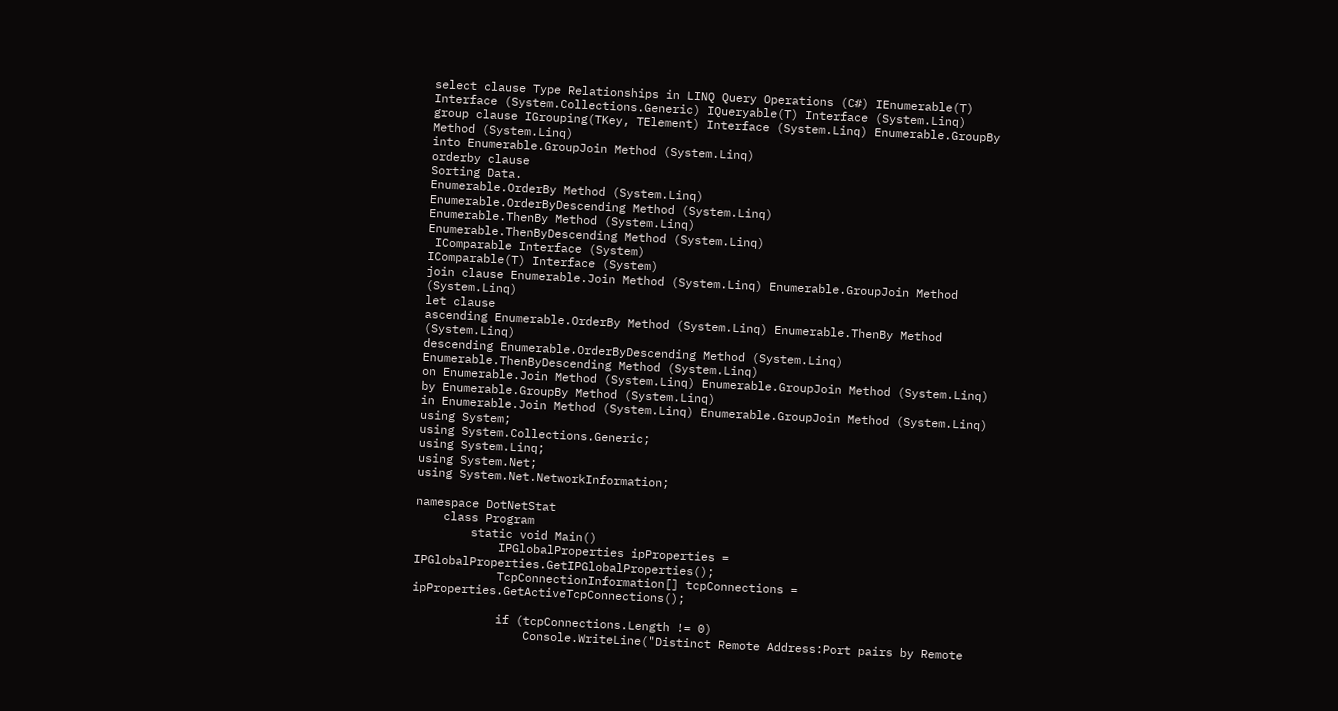select clause Type Relationships in LINQ Query Operations (C#) IEnumerable(T) Interface (System.Collections.Generic) IQueryable(T) Interface (System.Linq)
group clause IGrouping(TKey, TElement) Interface (System.Linq) Enumerable.GroupBy Method (System.Linq)
into Enumerable.GroupJoin Method (System.Linq)
orderby clause
Sorting Data.
Enumerable.OrderBy Method (System.Linq)
Enumerable.OrderByDescending Method (System.Linq)
Enumerable.ThenBy Method (System.Linq)
Enumerable.ThenByDescending Method (System.Linq)
 IComparable Interface (System)
IComparable(T) Interface (System)
join clause Enumerable.Join Method (System.Linq) Enumerable.GroupJoin Method (System.Linq)
let clause
ascending Enumerable.OrderBy Method (System.Linq) Enumerable.ThenBy Method (System.Linq)
descending Enumerable.OrderByDescending Method (System.Linq) Enumerable.ThenByDescending Method (System.Linq)
on Enumerable.Join Method (System.Linq) Enumerable.GroupJoin Method (System.Linq)
by Enumerable.GroupBy Method (System.Linq)
in Enumerable.Join Method (System.Linq) Enumerable.GroupJoin Method (System.Linq)
using System;
using System.Collections.Generic;
using System.Linq;
using System.Net;
using System.Net.NetworkInformation;

namespace DotNetStat
    class Program
        static void Main()
            IPGlobalProperties ipProperties = IPGlobalProperties.GetIPGlobalProperties();
            TcpConnectionInformation[] tcpConnections = ipProperties.GetActiveTcpConnections();

            if (tcpConnections.Length != 0)
                Console.WriteLine("Distinct Remote Address:Port pairs by Remote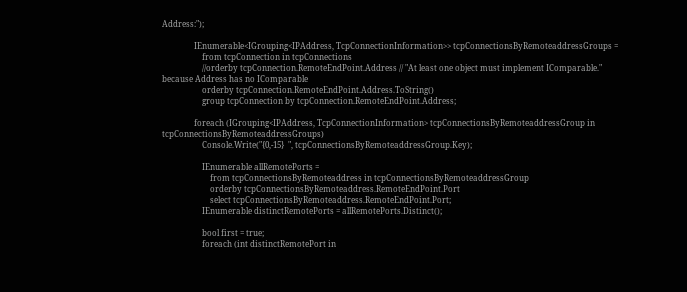Address:");

                IEnumerable<IGrouping<IPAddress, TcpConnectionInformation>> tcpConnectionsByRemoteaddressGroups =
                    from tcpConnection in tcpConnections
                    //orderby tcpConnection.RemoteEndPoint.Address // "At least one object must implement IComparable." because Address has no IComparable
                    orderby tcpConnection.RemoteEndPoint.Address.ToString()
                    group tcpConnection by tcpConnection.RemoteEndPoint.Address;

                foreach (IGrouping<IPAddress, TcpConnectionInformation> tcpConnectionsByRemoteaddressGroup in tcpConnectionsByRemoteaddressGroups)
                    Console.Write("{0,-15}  ", tcpConnectionsByRemoteaddressGroup.Key);

                    IEnumerable allRemotePorts =
                        from tcpConnectionsByRemoteaddress in tcpConnectionsByRemoteaddressGroup
                        orderby tcpConnectionsByRemoteaddress.RemoteEndPoint.Port
                        select tcpConnectionsByRemoteaddress.RemoteEndPoint.Port;
                    IEnumerable distinctRemotePorts = allRemotePorts.Distinct();

                    bool first = true;
                    foreach (int distinctRemotePort in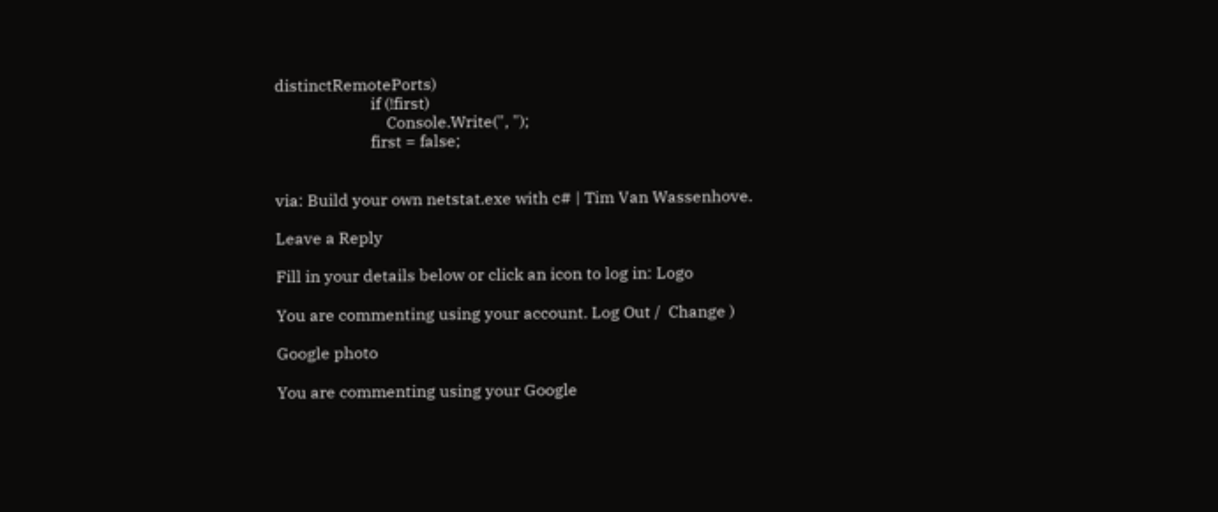distinctRemotePorts)
                        if (!first)
                            Console.Write(", ");
                        first = false;


via: Build your own netstat.exe with c# | Tim Van Wassenhove.

Leave a Reply

Fill in your details below or click an icon to log in: Logo

You are commenting using your account. Log Out /  Change )

Google photo

You are commenting using your Google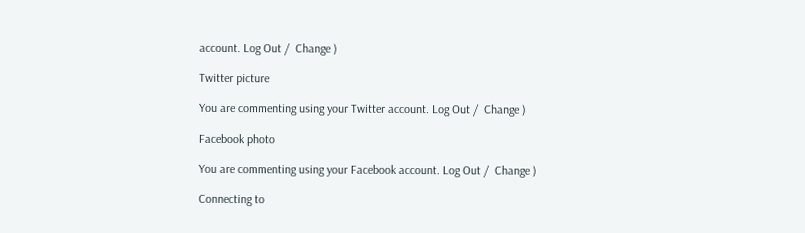account. Log Out /  Change )

Twitter picture

You are commenting using your Twitter account. Log Out /  Change )

Facebook photo

You are commenting using your Facebook account. Log Out /  Change )

Connecting to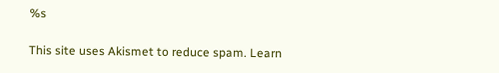%s

This site uses Akismet to reduce spam. Learn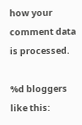how your comment data is processed.

%d bloggers like this: